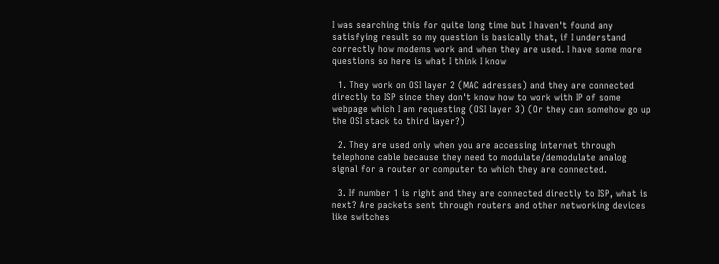I was searching this for quite long time but I haven't found any satisfying result so my question is basically that, if I understand correctly how modems work and when they are used. I have some more questions so here is what I think I know

  1. They work on OSI layer 2 (MAC adresses) and they are connected directly to ISP since they don't know how to work with IP of some webpage which I am requesting (OSI layer 3) (Or they can somehow go up the OSI stack to third layer?)

  2. They are used only when you are accessing internet through telephone cable because they need to modulate/demodulate analog signal for a router or computer to which they are connected.

  3. If number 1 is right and they are connected directly to ISP, what is next? Are packets sent through routers and other networking devices like switches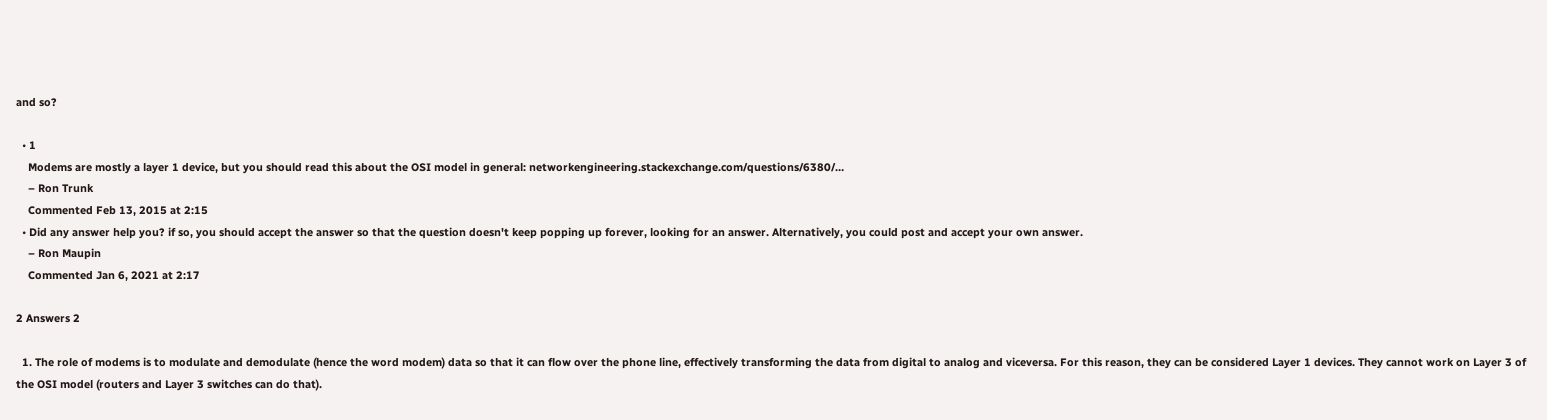and so?

  • 1
    Modems are mostly a layer 1 device, but you should read this about the OSI model in general: networkengineering.stackexchange.com/questions/6380/…
    – Ron Trunk
    Commented Feb 13, 2015 at 2:15
  • Did any answer help you? if so, you should accept the answer so that the question doesn't keep popping up forever, looking for an answer. Alternatively, you could post and accept your own answer.
    – Ron Maupin
    Commented Jan 6, 2021 at 2:17

2 Answers 2

  1. The role of modems is to modulate and demodulate (hence the word modem) data so that it can flow over the phone line, effectively transforming the data from digital to analog and viceversa. For this reason, they can be considered Layer 1 devices. They cannot work on Layer 3 of the OSI model (routers and Layer 3 switches can do that).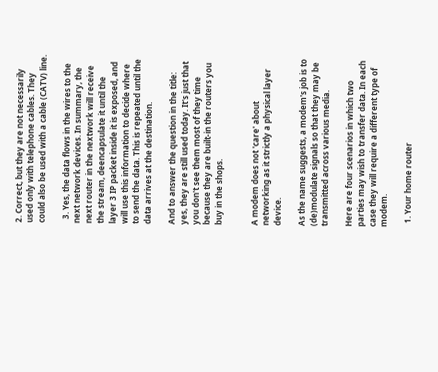2. Correct, but they are not necessarily used only with telephone cables. They could also be used with a cable (CATV) line.

  3. Yes, the data flows in the wires to the next network devices. In summary, the next router in the nextwork will receive the stream, deencapsulate it until the layer 3 IP packet inside it is exposed, and will use this information to decide where to send the data. This is repeated until the data arrives at the destination.

And to answer the question in the title: yes, they are still used today. It's just that you don't see them most of they time because they are built-in the routers you buy in the shops.


A modem does not 'care' about networking as it strictly a physical layer device.

As the name suggests, a modem's job is to (de)modulate signals so that they may be transmitted across various media.

Here are four scenarios in which two parties may wish to transfer data. In each case they will require a different type of modem.

  1. Your home router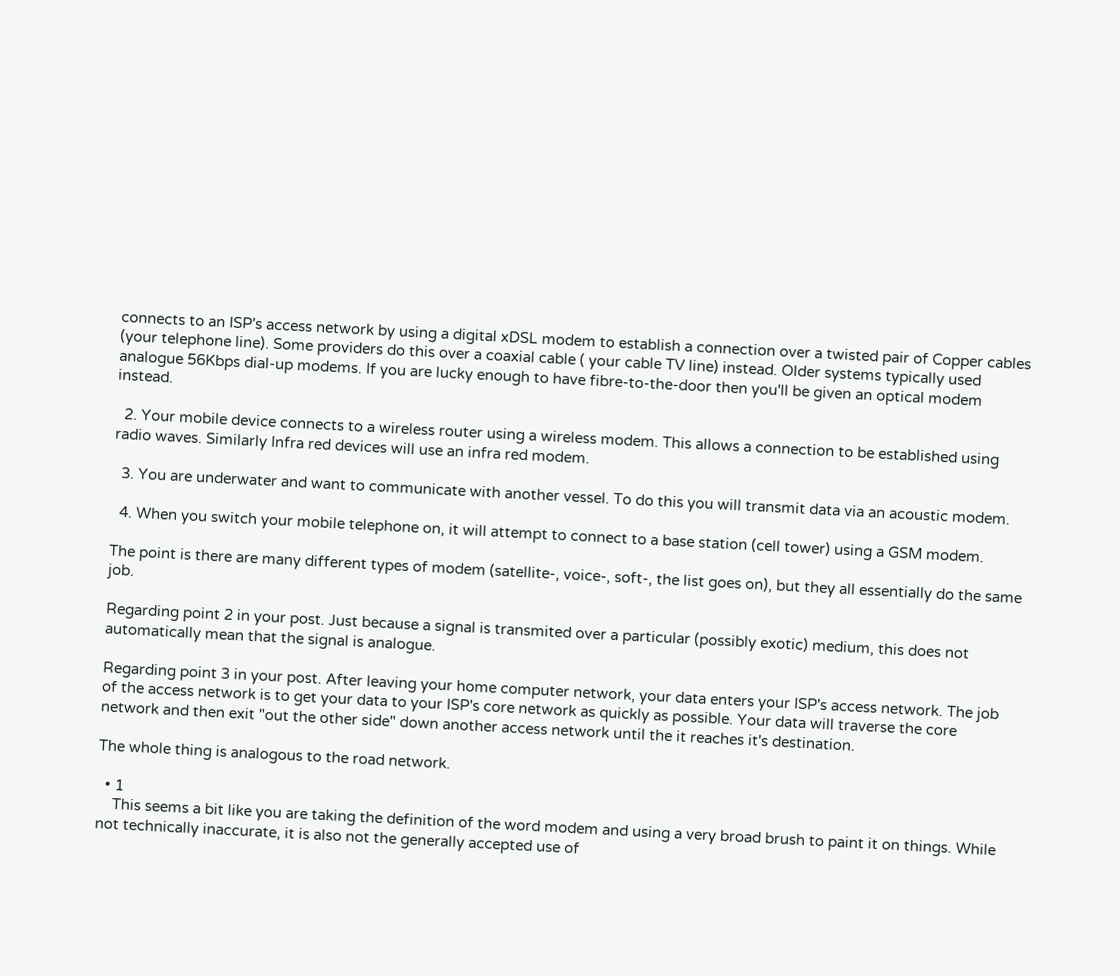connects to an ISP's access network by using a digital xDSL modem to establish a connection over a twisted pair of Copper cables (your telephone line). Some providers do this over a coaxial cable ( your cable TV line) instead. Older systems typically used analogue 56Kbps dial-up modems. If you are lucky enough to have fibre-to-the-door then you'll be given an optical modem instead.

  2. Your mobile device connects to a wireless router using a wireless modem. This allows a connection to be established using radio waves. Similarly Infra red devices will use an infra red modem.

  3. You are underwater and want to communicate with another vessel. To do this you will transmit data via an acoustic modem.

  4. When you switch your mobile telephone on, it will attempt to connect to a base station (cell tower) using a GSM modem.

The point is there are many different types of modem (satellite-, voice-, soft-, the list goes on), but they all essentially do the same job.

Regarding point 2 in your post. Just because a signal is transmited over a particular (possibly exotic) medium, this does not automatically mean that the signal is analogue.

Regarding point 3 in your post. After leaving your home computer network, your data enters your ISP's access network. The job of the access network is to get your data to your ISP's core network as quickly as possible. Your data will traverse the core network and then exit "out the other side" down another access network until the it reaches it's destination.

The whole thing is analogous to the road network.

  • 1
    This seems a bit like you are taking the definition of the word modem and using a very broad brush to paint it on things. While not technically inaccurate, it is also not the generally accepted use of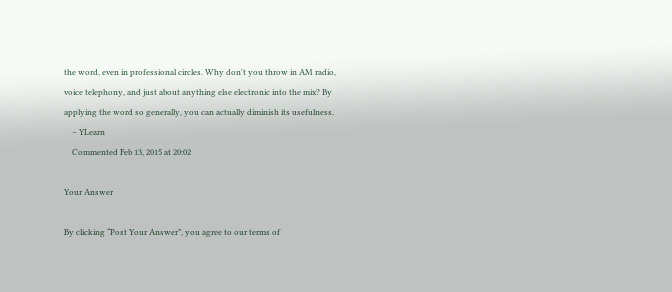the word, even in professional circles. Why don't you throw in AM radio, voice telephony, and just about anything else electronic into the mix? By applying the word so generally, you can actually diminish its usefulness.
    – YLearn
    Commented Feb 13, 2015 at 20:02

Your Answer

By clicking “Post Your Answer”, you agree to our terms of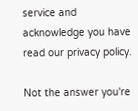service and acknowledge you have read our privacy policy.

Not the answer you're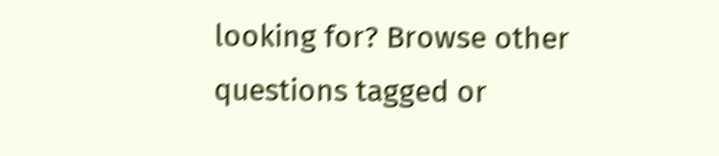looking for? Browse other questions tagged or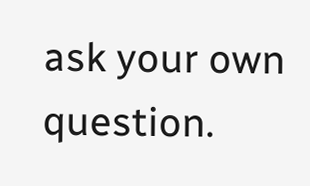ask your own question.